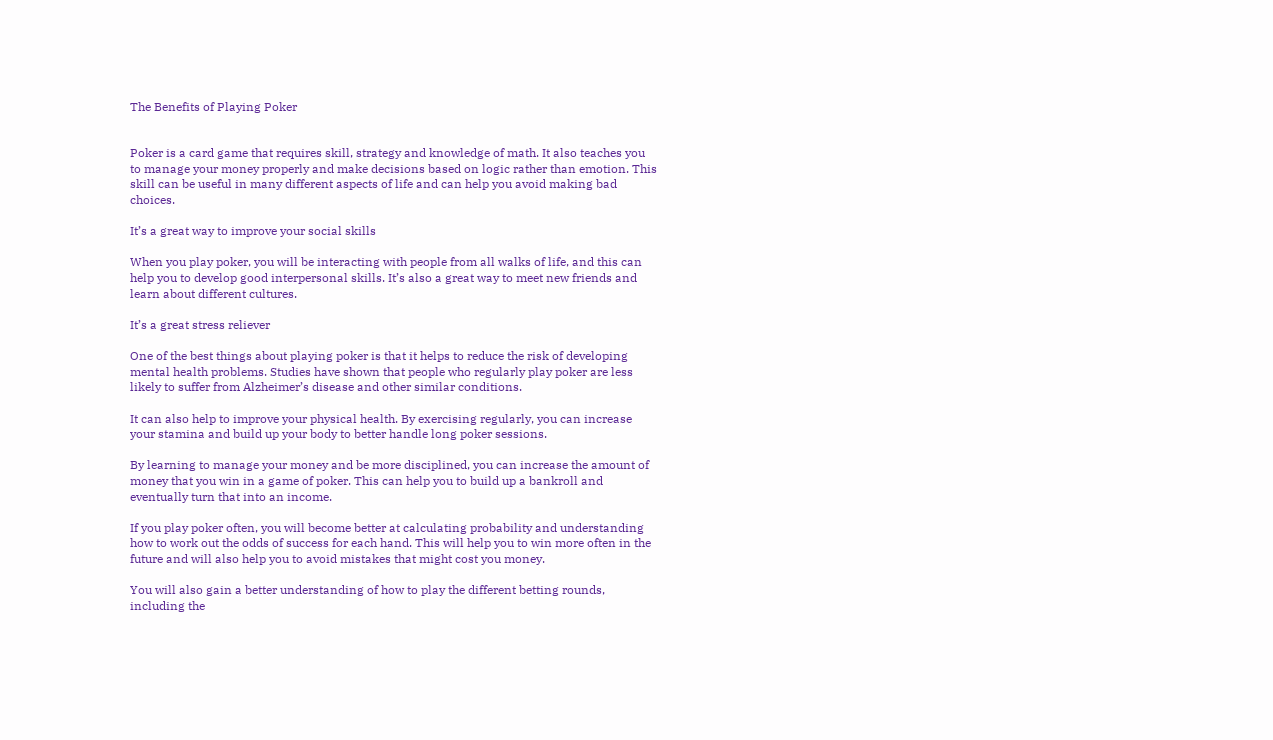The Benefits of Playing Poker


Poker is a card game that requires skill, strategy and knowledge of math. It also teaches you to manage your money properly and make decisions based on logic rather than emotion. This skill can be useful in many different aspects of life and can help you avoid making bad choices.

It’s a great way to improve your social skills

When you play poker, you will be interacting with people from all walks of life, and this can help you to develop good interpersonal skills. It’s also a great way to meet new friends and learn about different cultures.

It’s a great stress reliever

One of the best things about playing poker is that it helps to reduce the risk of developing mental health problems. Studies have shown that people who regularly play poker are less likely to suffer from Alzheimer’s disease and other similar conditions.

It can also help to improve your physical health. By exercising regularly, you can increase your stamina and build up your body to better handle long poker sessions.

By learning to manage your money and be more disciplined, you can increase the amount of money that you win in a game of poker. This can help you to build up a bankroll and eventually turn that into an income.

If you play poker often, you will become better at calculating probability and understanding how to work out the odds of success for each hand. This will help you to win more often in the future and will also help you to avoid mistakes that might cost you money.

You will also gain a better understanding of how to play the different betting rounds, including the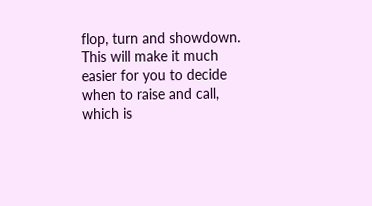flop, turn and showdown. This will make it much easier for you to decide when to raise and call, which is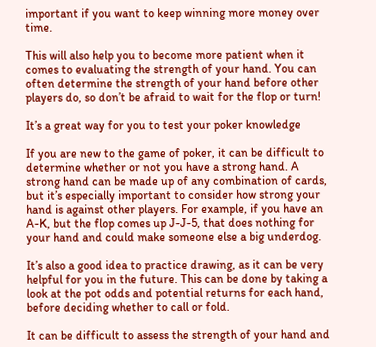important if you want to keep winning more money over time.

This will also help you to become more patient when it comes to evaluating the strength of your hand. You can often determine the strength of your hand before other players do, so don’t be afraid to wait for the flop or turn!

It’s a great way for you to test your poker knowledge

If you are new to the game of poker, it can be difficult to determine whether or not you have a strong hand. A strong hand can be made up of any combination of cards, but it’s especially important to consider how strong your hand is against other players. For example, if you have an A-K, but the flop comes up J-J-5, that does nothing for your hand and could make someone else a big underdog.

It’s also a good idea to practice drawing, as it can be very helpful for you in the future. This can be done by taking a look at the pot odds and potential returns for each hand, before deciding whether to call or fold.

It can be difficult to assess the strength of your hand and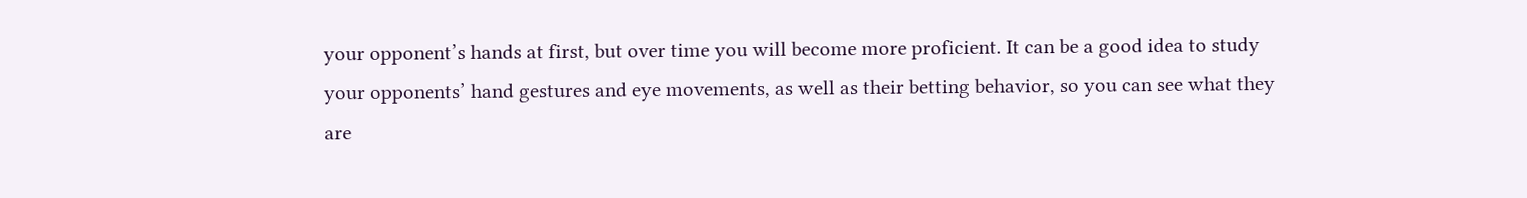your opponent’s hands at first, but over time you will become more proficient. It can be a good idea to study your opponents’ hand gestures and eye movements, as well as their betting behavior, so you can see what they are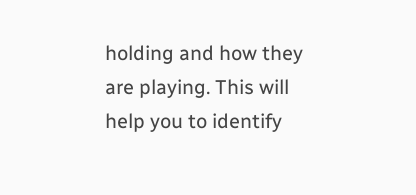holding and how they are playing. This will help you to identify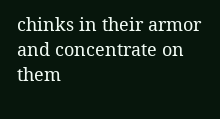chinks in their armor and concentrate on them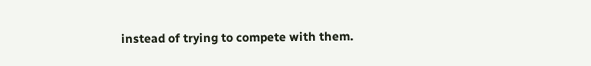instead of trying to compete with them.